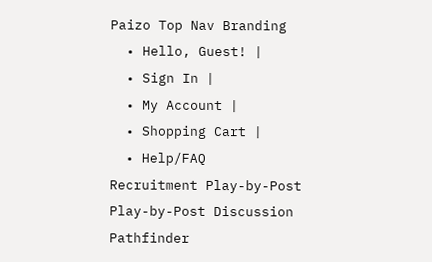Paizo Top Nav Branding
  • Hello, Guest! |
  • Sign In |
  • My Account |
  • Shopping Cart |
  • Help/FAQ
Recruitment Play-by-Post Play-by-Post Discussion
Pathfinder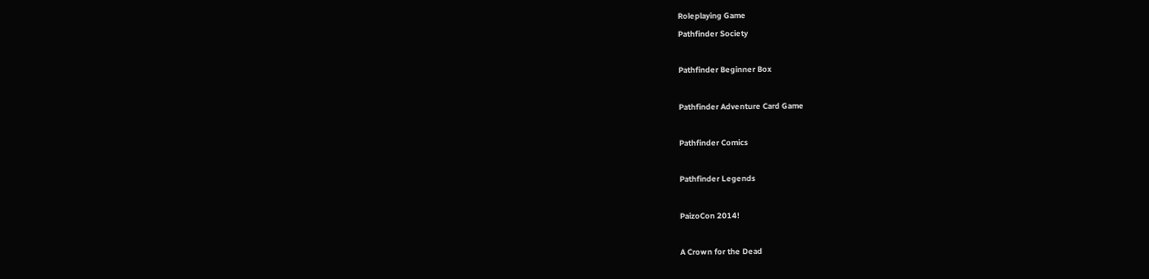Roleplaying Game
Pathfinder Society

Pathfinder Beginner Box

Pathfinder Adventure Card Game

Pathfinder Comics

Pathfinder Legends

PaizoCon 2014!

A Crown for the Dead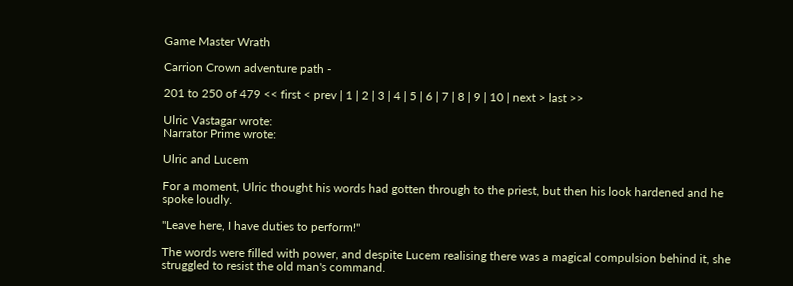Game Master Wrath

Carrion Crown adventure path -

201 to 250 of 479 << first < prev | 1 | 2 | 3 | 4 | 5 | 6 | 7 | 8 | 9 | 10 | next > last >>

Ulric Vastagar wrote:
Narrator Prime wrote:

Ulric and Lucem

For a moment, Ulric thought his words had gotten through to the priest, but then his look hardened and he spoke loudly.

"Leave here, I have duties to perform!"

The words were filled with power, and despite Lucem realising there was a magical compulsion behind it, she struggled to resist the old man's command.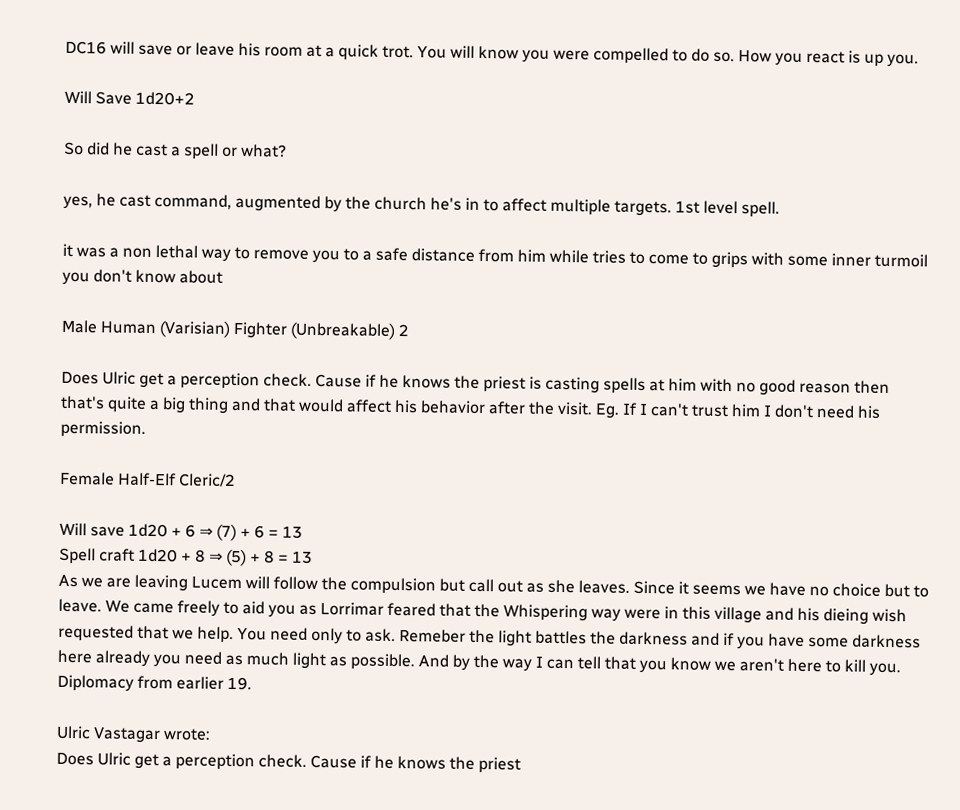DC16 will save or leave his room at a quick trot. You will know you were compelled to do so. How you react is up you.

Will Save 1d20+2

So did he cast a spell or what?

yes, he cast command, augmented by the church he's in to affect multiple targets. 1st level spell.

it was a non lethal way to remove you to a safe distance from him while tries to come to grips with some inner turmoil you don't know about

Male Human (Varisian) Fighter (Unbreakable) 2

Does Ulric get a perception check. Cause if he knows the priest is casting spells at him with no good reason then that's quite a big thing and that would affect his behavior after the visit. Eg. If I can't trust him I don't need his permission.

Female Half-Elf Cleric/2

Will save 1d20 + 6 ⇒ (7) + 6 = 13
Spell craft 1d20 + 8 ⇒ (5) + 8 = 13
As we are leaving Lucem will follow the compulsion but call out as she leaves. Since it seems we have no choice but to leave. We came freely to aid you as Lorrimar feared that the Whispering way were in this village and his dieing wish requested that we help. You need only to ask. Remeber the light battles the darkness and if you have some darkness here already you need as much light as possible. And by the way I can tell that you know we aren't here to kill you.
Diplomacy from earlier 19.

Ulric Vastagar wrote:
Does Ulric get a perception check. Cause if he knows the priest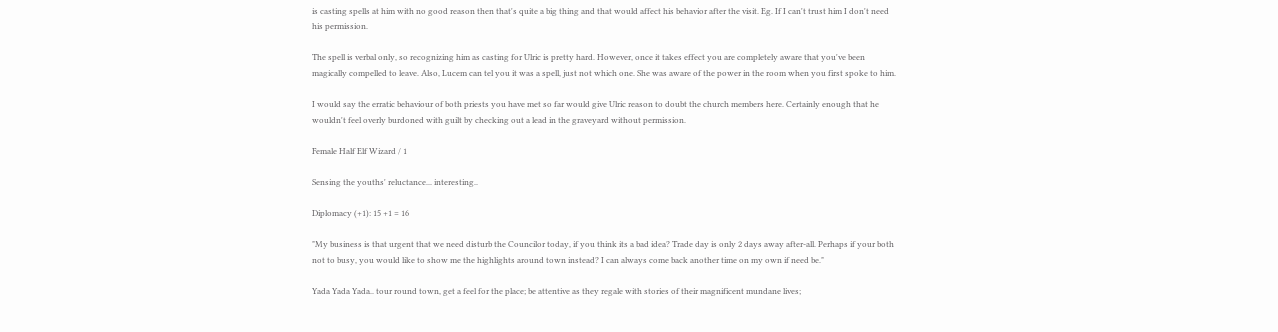is casting spells at him with no good reason then that's quite a big thing and that would affect his behavior after the visit. Eg. If I can't trust him I don't need his permission.

The spell is verbal only, so recognizing him as casting for Ulric is pretty hard. However, once it takes effect you are completely aware that you've been magically compelled to leave. Also, Lucem can tel you it was a spell, just not which one. She was aware of the power in the room when you first spoke to him.

I would say the erratic behaviour of both priests you have met so far would give Ulric reason to doubt the church members here. Certainly enough that he wouldn't feel overly burdoned with guilt by checking out a lead in the graveyard without permission.

Female Half Elf Wizard / 1

Sensing the youths' reluctance... interesting..

Diplomacy (+1): 15 +1 = 16

"My business is that urgent that we need disturb the Councilor today, if you think its a bad idea? Trade day is only 2 days away after-all. Perhaps if your both not to busy, you would like to show me the highlights around town instead? I can always come back another time on my own if need be."

Yada Yada Yada.. tour round town, get a feel for the place; be attentive as they regale with stories of their magnificent mundane lives;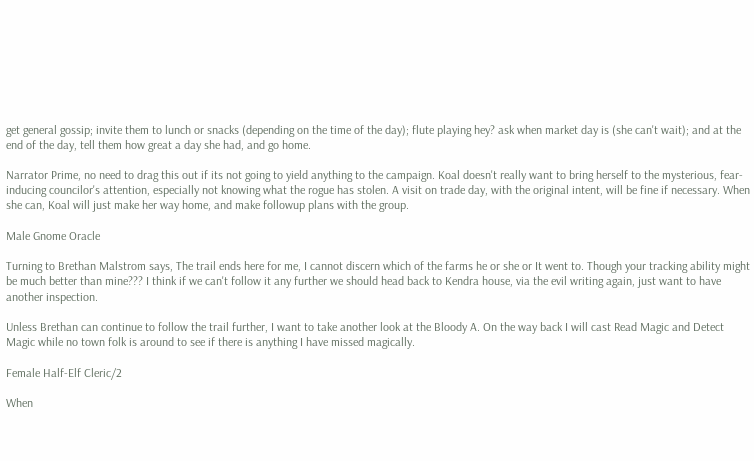get general gossip; invite them to lunch or snacks (depending on the time of the day); flute playing hey? ask when market day is (she can't wait); and at the end of the day, tell them how great a day she had, and go home.

Narrator Prime, no need to drag this out if its not going to yield anything to the campaign. Koal doesn't really want to bring herself to the mysterious, fear-inducing councilor's attention, especially not knowing what the rogue has stolen. A visit on trade day, with the original intent, will be fine if necessary. When she can, Koal will just make her way home, and make followup plans with the group.

Male Gnome Oracle

Turning to Brethan Malstrom says, The trail ends here for me, I cannot discern which of the farms he or she or It went to. Though your tracking ability might be much better than mine??? I think if we can't follow it any further we should head back to Kendra house, via the evil writing again, just want to have another inspection.

Unless Brethan can continue to follow the trail further, I want to take another look at the Bloody A. On the way back I will cast Read Magic and Detect Magic while no town folk is around to see if there is anything I have missed magically.

Female Half-Elf Cleric/2

When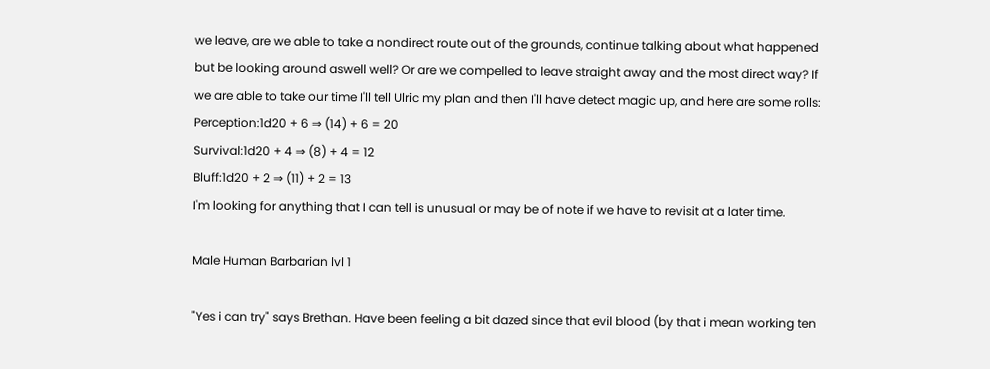we leave, are we able to take a nondirect route out of the grounds, continue talking about what happened but be looking around aswell well? Or are we compelled to leave straight away and the most direct way? If we are able to take our time I'll tell Ulric my plan and then I'll have detect magic up, and here are some rolls:
Perception:1d20 + 6 ⇒ (14) + 6 = 20
Survival:1d20 + 4 ⇒ (8) + 4 = 12
Bluff:1d20 + 2 ⇒ (11) + 2 = 13
I'm looking for anything that I can tell is unusual or may be of note if we have to revisit at a later time.

Male Human Barbarian lvl 1

"Yes i can try" says Brethan. Have been feeling a bit dazed since that evil blood (by that i mean working ten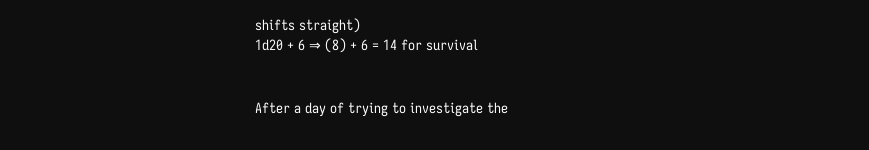shifts straight)
1d20 + 6 ⇒ (8) + 6 = 14 for survival


After a day of trying to investigate the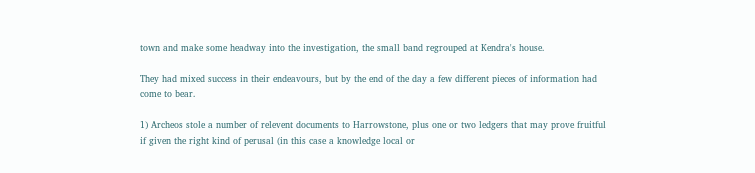town and make some headway into the investigation, the small band regrouped at Kendra's house.

They had mixed success in their endeavours, but by the end of the day a few different pieces of information had come to bear.

1) Archeos stole a number of relevent documents to Harrowstone, plus one or two ledgers that may prove fruitful if given the right kind of perusal (in this case a knowledge local or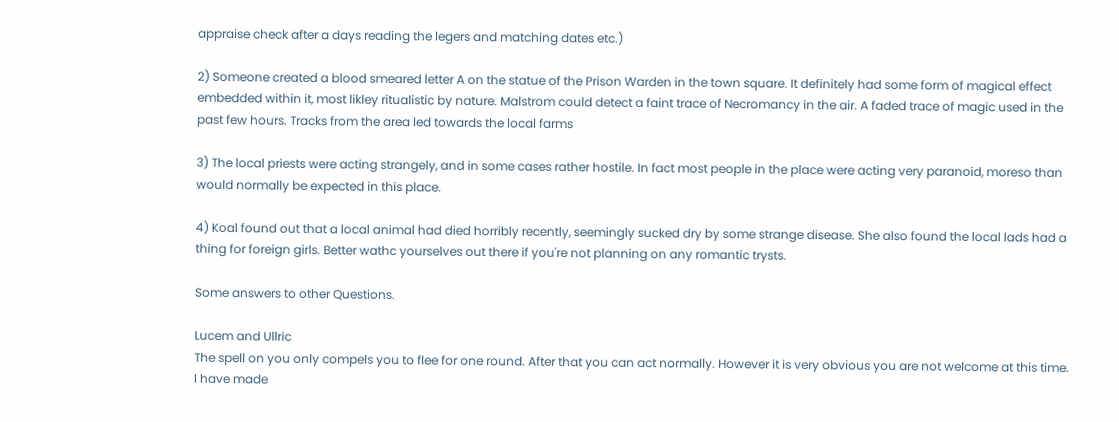appraise check after a days reading the legers and matching dates etc.)

2) Someone created a blood smeared letter A on the statue of the Prison Warden in the town square. It definitely had some form of magical effect embedded within it, most likley ritualistic by nature. Malstrom could detect a faint trace of Necromancy in the air. A faded trace of magic used in the past few hours. Tracks from the area led towards the local farms

3) The local priests were acting strangely, and in some cases rather hostile. In fact most people in the place were acting very paranoid, moreso than would normally be expected in this place.

4) Koal found out that a local animal had died horribly recently, seemingly sucked dry by some strange disease. She also found the local lads had a thing for foreign girls. Better wathc yourselves out there if you're not planning on any romantic trysts.

Some answers to other Questions.

Lucem and Ullric
The spell on you only compels you to flee for one round. After that you can act normally. However it is very obvious you are not welcome at this time. I have made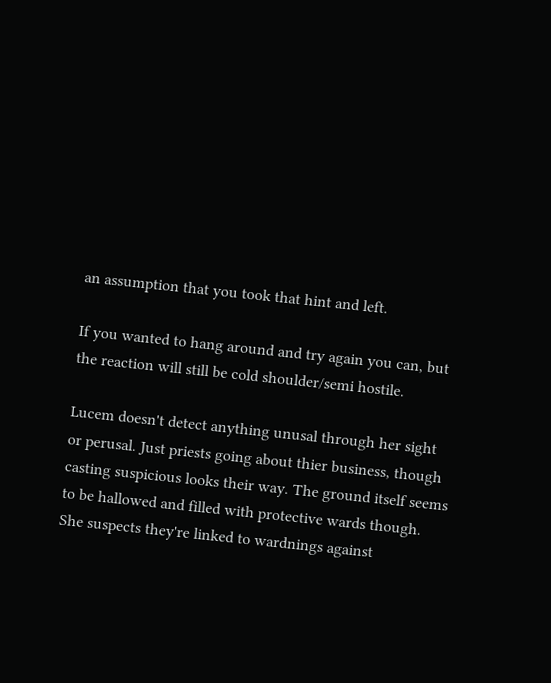an assumption that you took that hint and left.

If you wanted to hang around and try again you can, but the reaction will still be cold shoulder/semi hostile.

Lucem doesn't detect anything unusal through her sight or perusal. Just priests going about thier business, though casting suspicious looks their way. The ground itself seems to be hallowed and filled with protective wards though. She suspects they're linked to wardnings against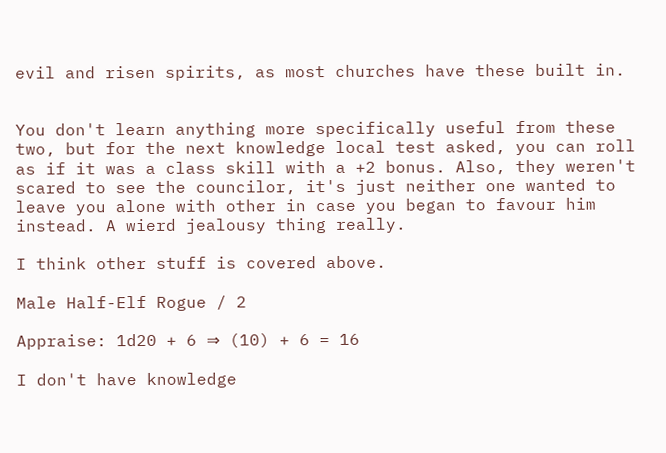evil and risen spirits, as most churches have these built in.


You don't learn anything more specifically useful from these two, but for the next knowledge local test asked, you can roll as if it was a class skill with a +2 bonus. Also, they weren't scared to see the councilor, it's just neither one wanted to leave you alone with other in case you began to favour him instead. A wierd jealousy thing really.

I think other stuff is covered above.

Male Half-Elf Rogue / 2

Appraise: 1d20 + 6 ⇒ (10) + 6 = 16

I don't have knowledge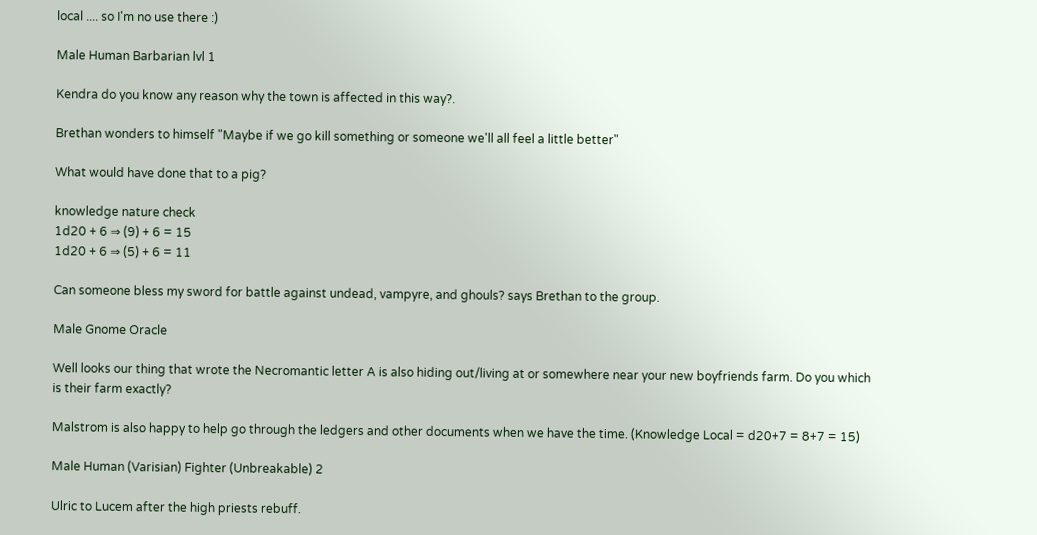local .... so I'm no use there :)

Male Human Barbarian lvl 1

Kendra do you know any reason why the town is affected in this way?.

Brethan wonders to himself "Maybe if we go kill something or someone we'll all feel a little better"

What would have done that to a pig?

knowledge nature check
1d20 + 6 ⇒ (9) + 6 = 15
1d20 + 6 ⇒ (5) + 6 = 11

Can someone bless my sword for battle against undead, vampyre, and ghouls? says Brethan to the group.

Male Gnome Oracle

Well looks our thing that wrote the Necromantic letter A is also hiding out/living at or somewhere near your new boyfriends farm. Do you which is their farm exactly?

Malstrom is also happy to help go through the ledgers and other documents when we have the time. (Knowledge Local = d20+7 = 8+7 = 15)

Male Human (Varisian) Fighter (Unbreakable) 2

Ulric to Lucem after the high priests rebuff.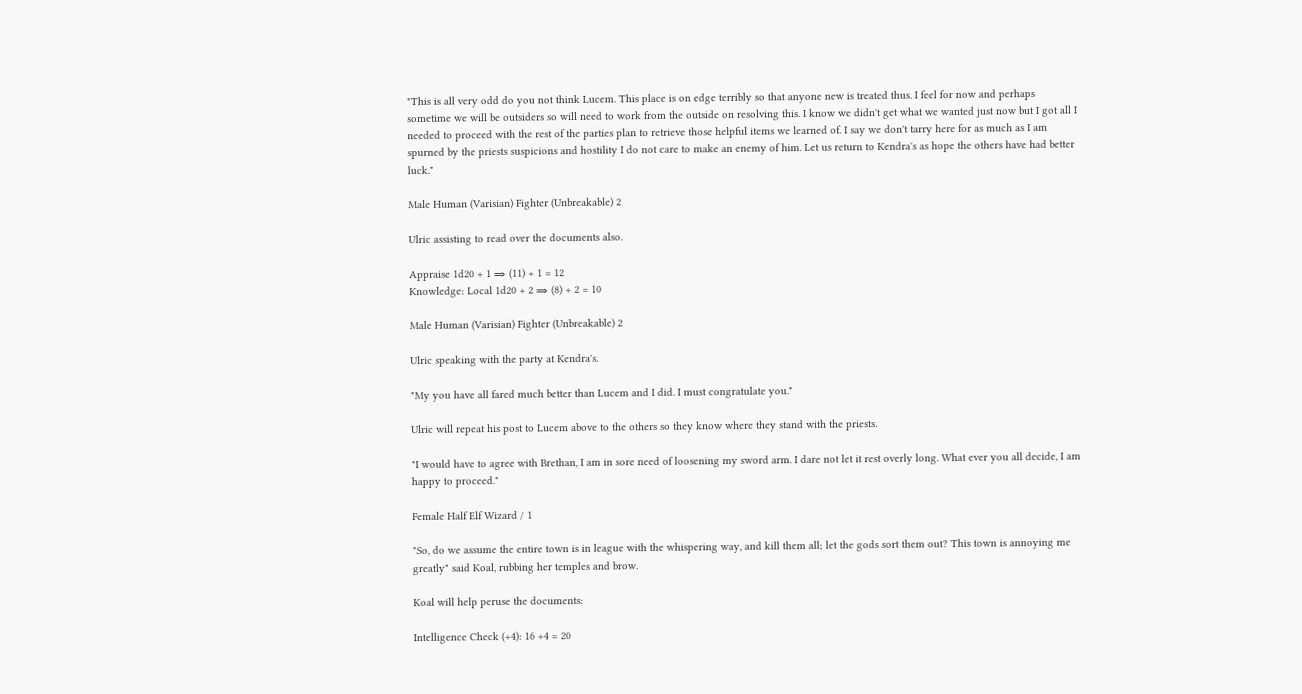"This is all very odd do you not think Lucem. This place is on edge terribly so that anyone new is treated thus. I feel for now and perhaps sometime we will be outsiders so will need to work from the outside on resolving this. I know we didn't get what we wanted just now but I got all I needed to proceed with the rest of the parties plan to retrieve those helpful items we learned of. I say we don't tarry here for as much as I am spurned by the priests suspicions and hostility I do not care to make an enemy of him. Let us return to Kendra's as hope the others have had better luck."

Male Human (Varisian) Fighter (Unbreakable) 2

Ulric assisting to read over the documents also.

Appraise 1d20 + 1 ⇒ (11) + 1 = 12
Knowledge: Local 1d20 + 2 ⇒ (8) + 2 = 10

Male Human (Varisian) Fighter (Unbreakable) 2

Ulric speaking with the party at Kendra's.

"My you have all fared much better than Lucem and I did. I must congratulate you."

Ulric will repeat his post to Lucem above to the others so they know where they stand with the priests.

"I would have to agree with Brethan, I am in sore need of loosening my sword arm. I dare not let it rest overly long. What ever you all decide, I am happy to proceed."

Female Half Elf Wizard / 1

"So, do we assume the entire town is in league with the whispering way, and kill them all; let the gods sort them out? This town is annoying me greatly" said Koal, rubbing her temples and brow.

Koal will help peruse the documents:

Intelligence Check (+4): 16 +4 = 20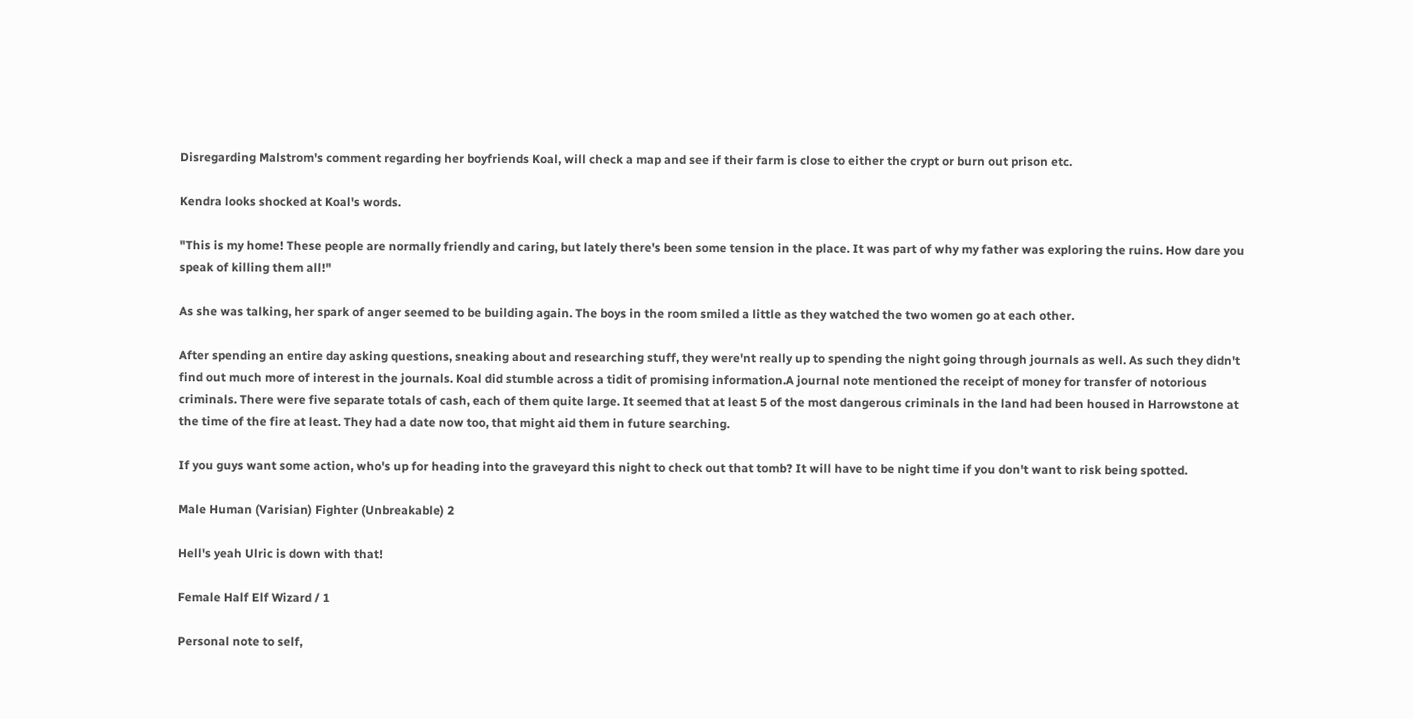Disregarding Malstrom's comment regarding her boyfriends Koal, will check a map and see if their farm is close to either the crypt or burn out prison etc.

Kendra looks shocked at Koal's words.

"This is my home! These people are normally friendly and caring, but lately there's been some tension in the place. It was part of why my father was exploring the ruins. How dare you speak of killing them all!"

As she was talking, her spark of anger seemed to be building again. The boys in the room smiled a little as they watched the two women go at each other.

After spending an entire day asking questions, sneaking about and researching stuff, they were'nt really up to spending the night going through journals as well. As such they didn't find out much more of interest in the journals. Koal did stumble across a tidit of promising information.A journal note mentioned the receipt of money for transfer of notorious criminals. There were five separate totals of cash, each of them quite large. It seemed that at least 5 of the most dangerous criminals in the land had been housed in Harrowstone at the time of the fire at least. They had a date now too, that might aid them in future searching.

If you guys want some action, who's up for heading into the graveyard this night to check out that tomb? It will have to be night time if you don't want to risk being spotted.

Male Human (Varisian) Fighter (Unbreakable) 2

Hell's yeah Ulric is down with that!

Female Half Elf Wizard / 1

Personal note to self,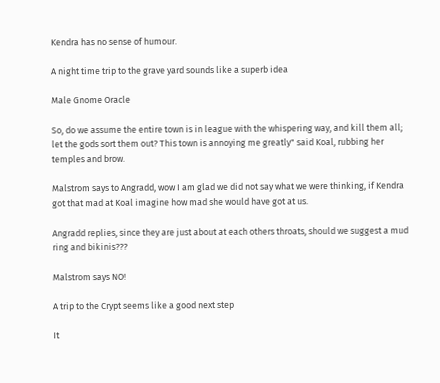Kendra has no sense of humour.

A night time trip to the grave yard sounds like a superb idea

Male Gnome Oracle

So, do we assume the entire town is in league with the whispering way, and kill them all; let the gods sort them out? This town is annoying me greatly" said Koal, rubbing her temples and brow.

Malstrom says to Angradd, wow I am glad we did not say what we were thinking, if Kendra got that mad at Koal imagine how mad she would have got at us.

Angradd replies, since they are just about at each others throats, should we suggest a mud ring and bikinis???

Malstrom says NO!

A trip to the Crypt seems like a good next step

It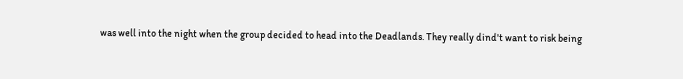was well into the night when the group decided to head into the Deadlands. They really dind't want to risk being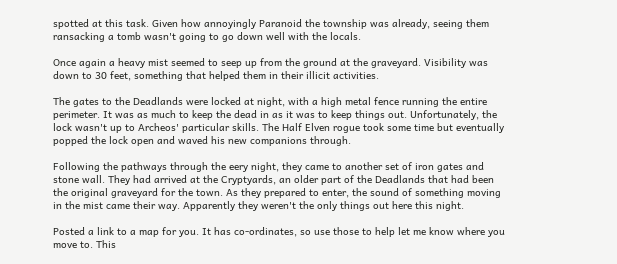spotted at this task. Given how annoyingly Paranoid the township was already, seeing them ransacking a tomb wasn't going to go down well with the locals.

Once again a heavy mist seemed to seep up from the ground at the graveyard. Visibility was down to 30 feet, something that helped them in their illicit activities.

The gates to the Deadlands were locked at night, with a high metal fence running the entire perimeter. It was as much to keep the dead in as it was to keep things out. Unfortunately, the lock wasn't up to Archeos' particular skills. The Half Elven rogue took some time but eventually popped the lock open and waved his new companions through.

Following the pathways through the eery night, they came to another set of iron gates and stone wall. They had arrived at the Cryptyards, an older part of the Deadlands that had been the original graveyard for the town. As they prepared to enter, the sound of something moving in the mist came their way. Apparently they weren't the only things out here this night.

Posted a link to a map for you. It has co-ordinates, so use those to help let me know where you move to. This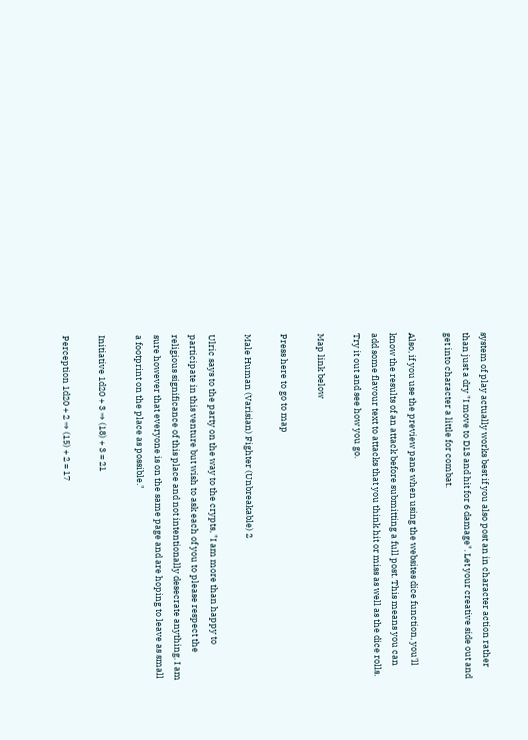system of play actually works best if you also post an in character action rather than just a dry "I move to D13 and hit for 6 damage". Let your creative side out and get into character a little for combat.

Also, if you use the preview pane when using the websites dice function, you'll know the results of an attack before submitting a full post. This means you can add some flavour text to attacks that you think hit or miss as well as the dice rolls. Try it out and see how you go.

Map link below

Press here to go to map

Male Human (Varisian) Fighter (Unbreakable) 2

Ulric says to the party on the way to the crypts, "I am more than happy to participate in this venture but wish to ask each of you to please respect the religious significance of this place and not intentionally desecrate anything. I am sure however that everyone is on the same page and are hoping to leave as small a footprint on the place as possible."

Initiative 1d20 + 3 ⇒ (18) + 3 = 21

Perception 1d20 + 2 ⇒ (15) + 2 = 17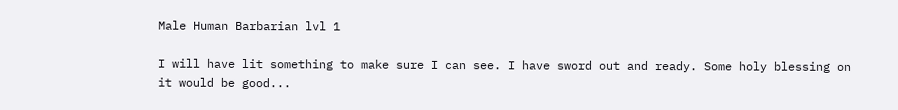Male Human Barbarian lvl 1

I will have lit something to make sure I can see. I have sword out and ready. Some holy blessing on it would be good...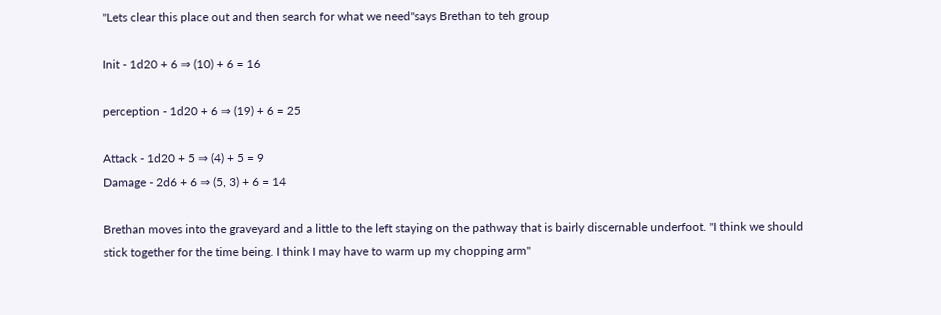"Lets clear this place out and then search for what we need"says Brethan to teh group

Init - 1d20 + 6 ⇒ (10) + 6 = 16

perception - 1d20 + 6 ⇒ (19) + 6 = 25

Attack - 1d20 + 5 ⇒ (4) + 5 = 9
Damage - 2d6 + 6 ⇒ (5, 3) + 6 = 14

Brethan moves into the graveyard and a little to the left staying on the pathway that is bairly discernable underfoot. "I think we should stick together for the time being. I think I may have to warm up my chopping arm"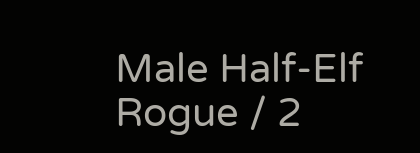Male Half-Elf Rogue / 2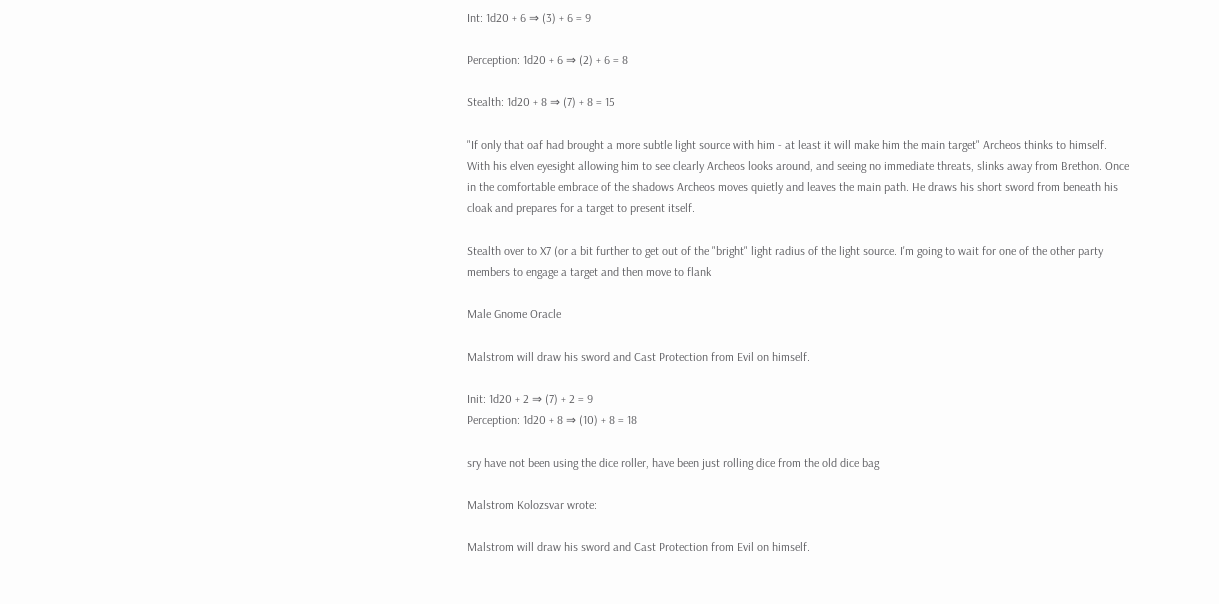Int: 1d20 + 6 ⇒ (3) + 6 = 9

Perception: 1d20 + 6 ⇒ (2) + 6 = 8

Stealth: 1d20 + 8 ⇒ (7) + 8 = 15

"If only that oaf had brought a more subtle light source with him - at least it will make him the main target" Archeos thinks to himself. With his elven eyesight allowing him to see clearly Archeos looks around, and seeing no immediate threats, slinks away from Brethon. Once in the comfortable embrace of the shadows Archeos moves quietly and leaves the main path. He draws his short sword from beneath his cloak and prepares for a target to present itself.

Stealth over to X7 (or a bit further to get out of the "bright" light radius of the light source. I'm going to wait for one of the other party members to engage a target and then move to flank

Male Gnome Oracle

Malstrom will draw his sword and Cast Protection from Evil on himself.

Init: 1d20 + 2 ⇒ (7) + 2 = 9
Perception: 1d20 + 8 ⇒ (10) + 8 = 18

sry have not been using the dice roller, have been just rolling dice from the old dice bag

Malstrom Kolozsvar wrote:

Malstrom will draw his sword and Cast Protection from Evil on himself.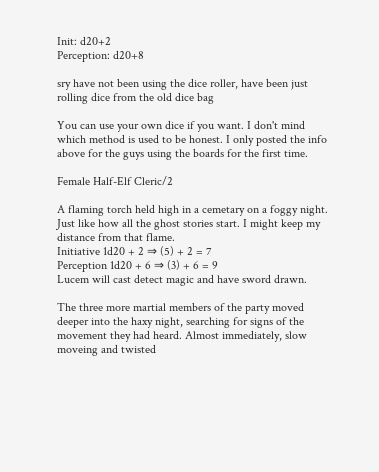Init: d20+2
Perception: d20+8

sry have not been using the dice roller, have been just rolling dice from the old dice bag

You can use your own dice if you want. I don't mind which method is used to be honest. I only posted the info above for the guys using the boards for the first time.

Female Half-Elf Cleric/2

A flaming torch held high in a cemetary on a foggy night. Just like how all the ghost stories start. I might keep my distance from that flame.
Initiative 1d20 + 2 ⇒ (5) + 2 = 7
Perception 1d20 + 6 ⇒ (3) + 6 = 9
Lucem will cast detect magic and have sword drawn.

The three more martial members of the party moved deeper into the haxy night, searching for signs of the movement they had heard. Almost immediately, slow moveing and twisted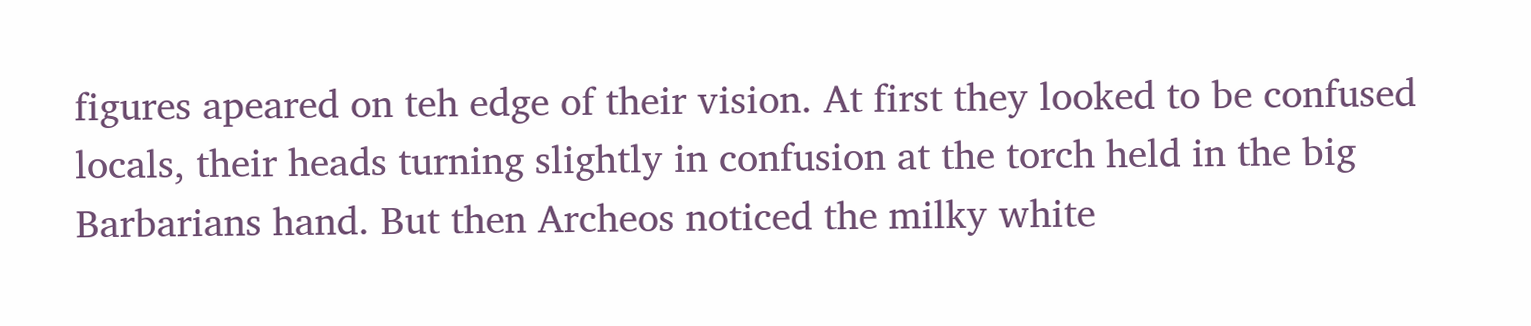figures apeared on teh edge of their vision. At first they looked to be confused locals, their heads turning slightly in confusion at the torch held in the big Barbarians hand. But then Archeos noticed the milky white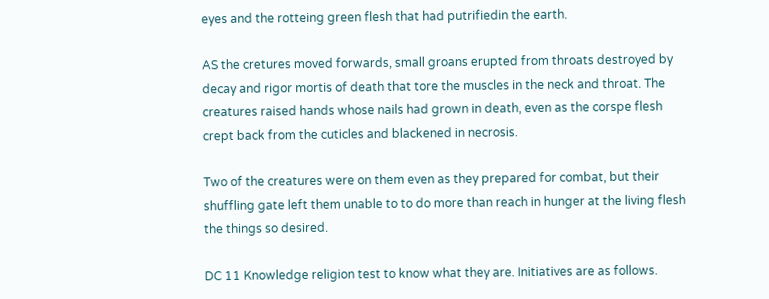eyes and the rotteing green flesh that had putrifiedin the earth.

AS the cretures moved forwards, small groans erupted from throats destroyed by decay and rigor mortis of death that tore the muscles in the neck and throat. The creatures raised hands whose nails had grown in death, even as the corspe flesh crept back from the cuticles and blackened in necrosis.

Two of the creatures were on them even as they prepared for combat, but their shuffling gate left them unable to to do more than reach in hunger at the living flesh the things so desired.

DC 11 Knowledge religion test to know what they are. Initiatives are as follows.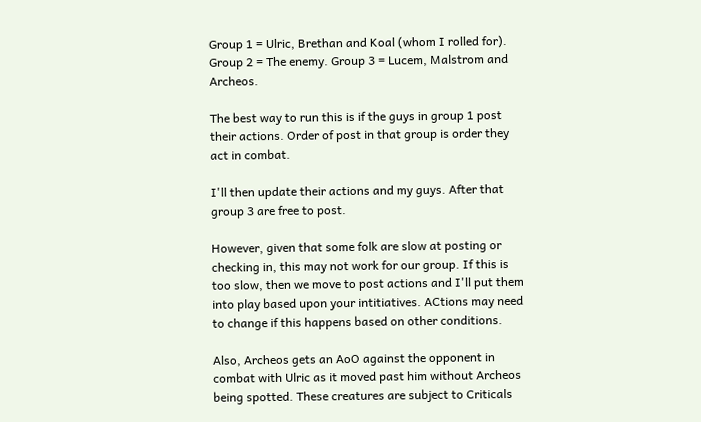Group 1 = Ulric, Brethan and Koal (whom I rolled for). Group 2 = The enemy. Group 3 = Lucem, Malstrom and Archeos.

The best way to run this is if the guys in group 1 post their actions. Order of post in that group is order they act in combat.

I'll then update their actions and my guys. After that group 3 are free to post.

However, given that some folk are slow at posting or checking in, this may not work for our group. If this is too slow, then we move to post actions and I'll put them into play based upon your intitiatives. ACtions may need to change if this happens based on other conditions.

Also, Archeos gets an AoO against the opponent in combat with Ulric as it moved past him without Archeos being spotted. These creatures are subject to Criticals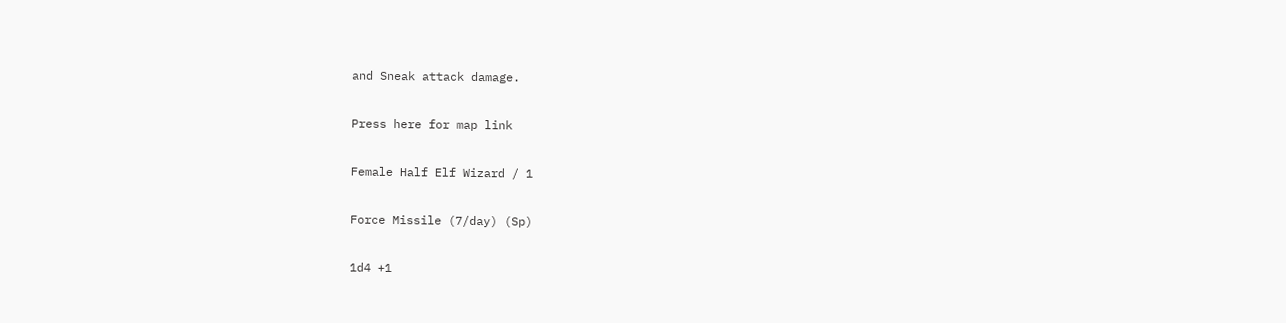and Sneak attack damage.

Press here for map link

Female Half Elf Wizard / 1

Force Missile (7/day) (Sp)

1d4 +1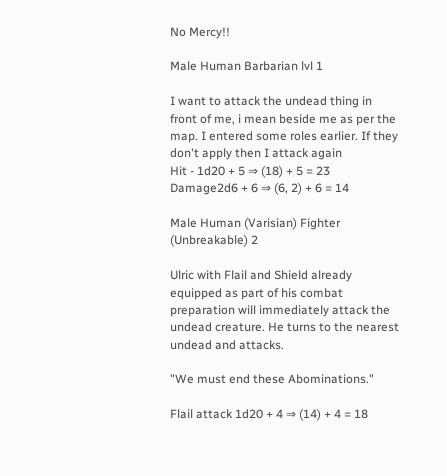No Mercy!!

Male Human Barbarian lvl 1

I want to attack the undead thing in front of me, i mean beside me as per the map. I entered some roles earlier. If they don't apply then I attack again
Hit - 1d20 + 5 ⇒ (18) + 5 = 23
Damage2d6 + 6 ⇒ (6, 2) + 6 = 14

Male Human (Varisian) Fighter (Unbreakable) 2

Ulric with Flail and Shield already equipped as part of his combat preparation will immediately attack the undead creature. He turns to the nearest undead and attacks.

"We must end these Abominations."

Flail attack 1d20 + 4 ⇒ (14) + 4 = 18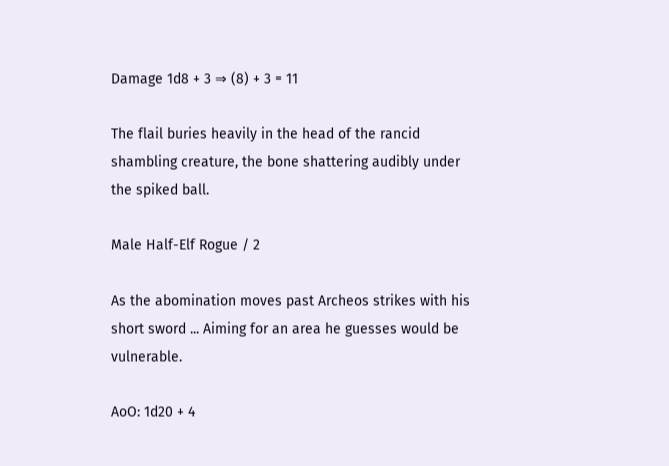Damage 1d8 + 3 ⇒ (8) + 3 = 11

The flail buries heavily in the head of the rancid shambling creature, the bone shattering audibly under the spiked ball.

Male Half-Elf Rogue / 2

As the abomination moves past Archeos strikes with his short sword ... Aiming for an area he guesses would be vulnerable.

AoO: 1d20 + 4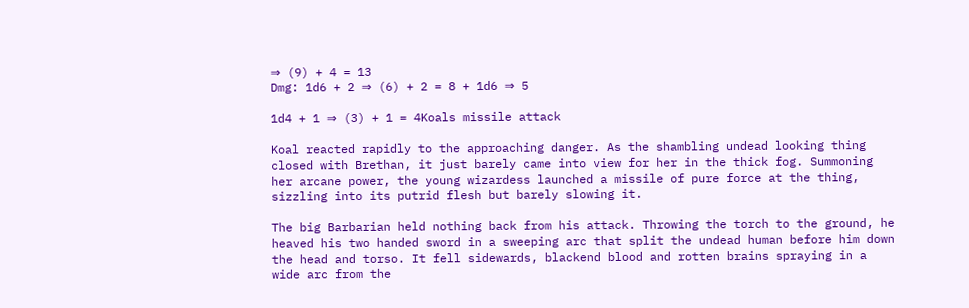⇒ (9) + 4 = 13
Dmg: 1d6 + 2 ⇒ (6) + 2 = 8 + 1d6 ⇒ 5

1d4 + 1 ⇒ (3) + 1 = 4Koals missile attack

Koal reacted rapidly to the approaching danger. As the shambling undead looking thing closed with Brethan, it just barely came into view for her in the thick fog. Summoning her arcane power, the young wizardess launched a missile of pure force at the thing, sizzling into its putrid flesh but barely slowing it.

The big Barbarian held nothing back from his attack. Throwing the torch to the ground, he heaved his two handed sword in a sweeping arc that split the undead human before him down the head and torso. It fell sidewards, blackend blood and rotten brains spraying in a wide arc from the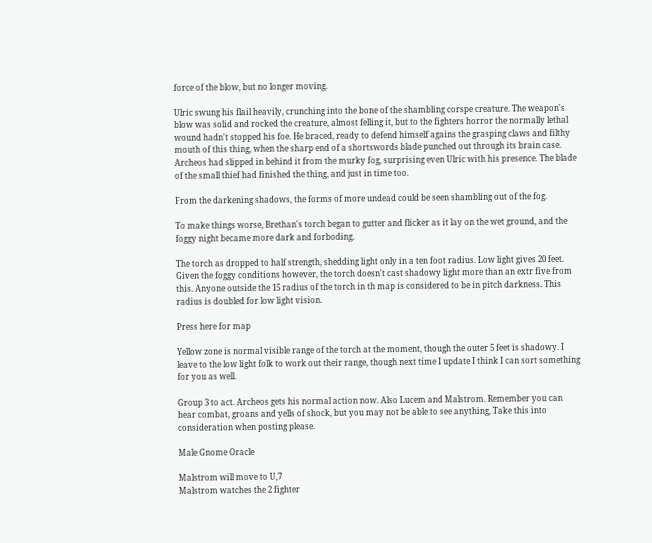force of the blow, but no longer moving.

Ulric swung his flail heavily, crunching into the bone of the shambling corspe creature. The weapon's blow was solid and rocked the creature, almost felling it, but to the fighters horror the normally lethal wound hadn't stopped his foe. He braced, ready to defend himself agains the grasping claws and filthy mouth of this thing, when the sharp end of a shortswords blade punched out through its brain case. Archeos had slipped in behind it from the murky fog, surprising even Ulric with his presence. The blade of the small thief had finished the thing, and just in time too.

From the darkening shadows, the forms of more undead could be seen shambling out of the fog.

To make things worse, Brethan's torch began to gutter and flicker as it lay on the wet ground, and the foggy night became more dark and forboding.

The torch as dropped to half strength, shedding light only in a ten foot radius. Low light gives 20 feet. Given the foggy conditions however, the torch doesn't cast shadowy light more than an extr five from this. Anyone outside the 15 radius of the torch in th map is considered to be in pitch darkness. This radius is doubled for low light vision.

Press here for map

Yellow zone is normal visible range of the torch at the moment, though the outer 5 feet is shadowy. I leave to the low light folk to work out their range, though next time I update I think I can sort something for you as well.

Group 3 to act. Archeos gets his normal action now. Also Lucem and Malstrom. Remember you can hear combat, groans and yells of shock, but you may not be able to see anything, Take this into consideration when posting please.

Male Gnome Oracle

Malstrom will move to U,7
Malstrom watches the 2 fighter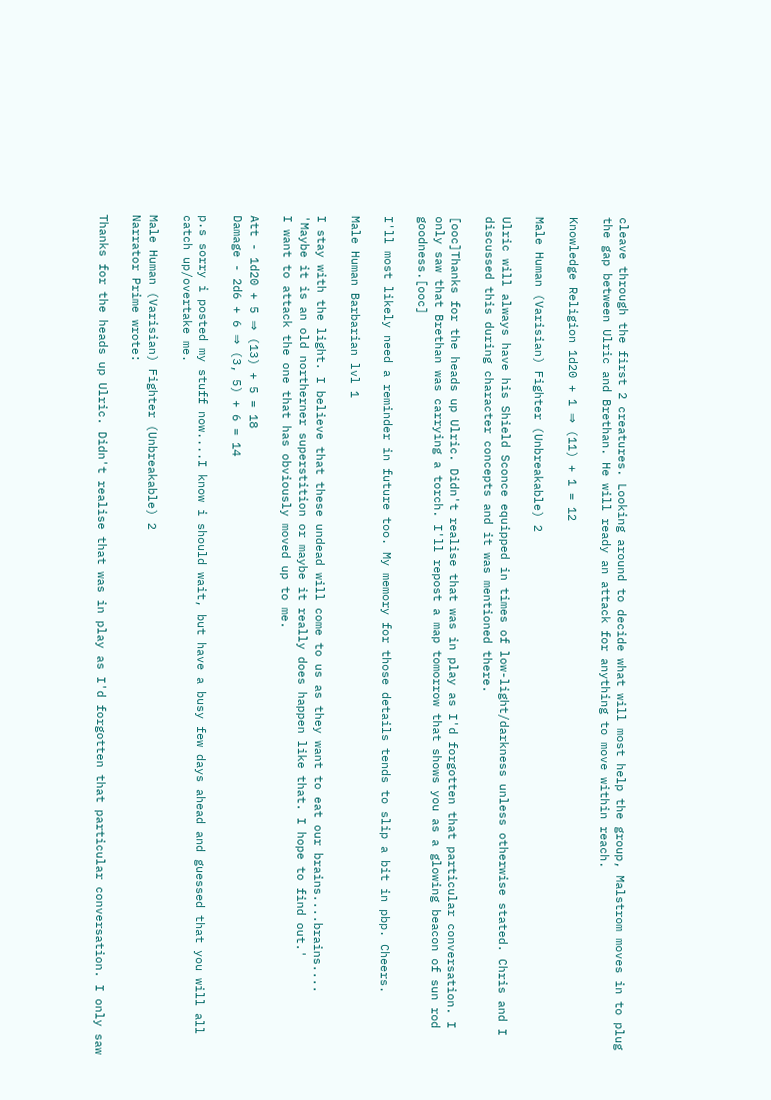cleave through the first 2 creatures. Looking around to decide what will most help the group, Malstrom moves in to plug the gap between Ulric and Brethan. He will ready an attack for anything to move within reach.

Knowledge Religion 1d20 + 1 ⇒ (11) + 1 = 12

Male Human (Varisian) Fighter (Unbreakable) 2

Ulric will always have his Shield Sconce equipped in times of low-light/darkness unless otherwise stated. Chris and I discussed this during character concepts and it was mentioned there.

[ooc]Thanks for the heads up Ulric. Didn't realise that was in play as I'd forgotten that particular conversation. I only saw that Brethan was carrying a torch. I'll repost a map tomorrow that shows you as a glowing beacon of sun rod goodness.[ooc]

I'll most likely need a reminder in future too. My memory for those details tends to slip a bit in pbp. Cheers.

Male Human Barbarian lvl 1

I stay with the light. I believe that these undead will come to us as they want to eat our brains....brains....
'Maybe it is an old northerner superstition or maybe it really does happen like that. I hope to find out.'
I want to attack the one that has obviously moved up to me.

Att - 1d20 + 5 ⇒ (13) + 5 = 18
Damage - 2d6 + 6 ⇒ (3, 5) + 6 = 14

p.s sorry i posted my stuff now....I know i should wait, but have a busy few days ahead and guessed that you will all catch up/overtake me.

Male Human (Varisian) Fighter (Unbreakable) 2
Narrator Prime wrote:

Thanks for the heads up Ulric. Didn't realise that was in play as I'd forgotten that particular conversation. I only saw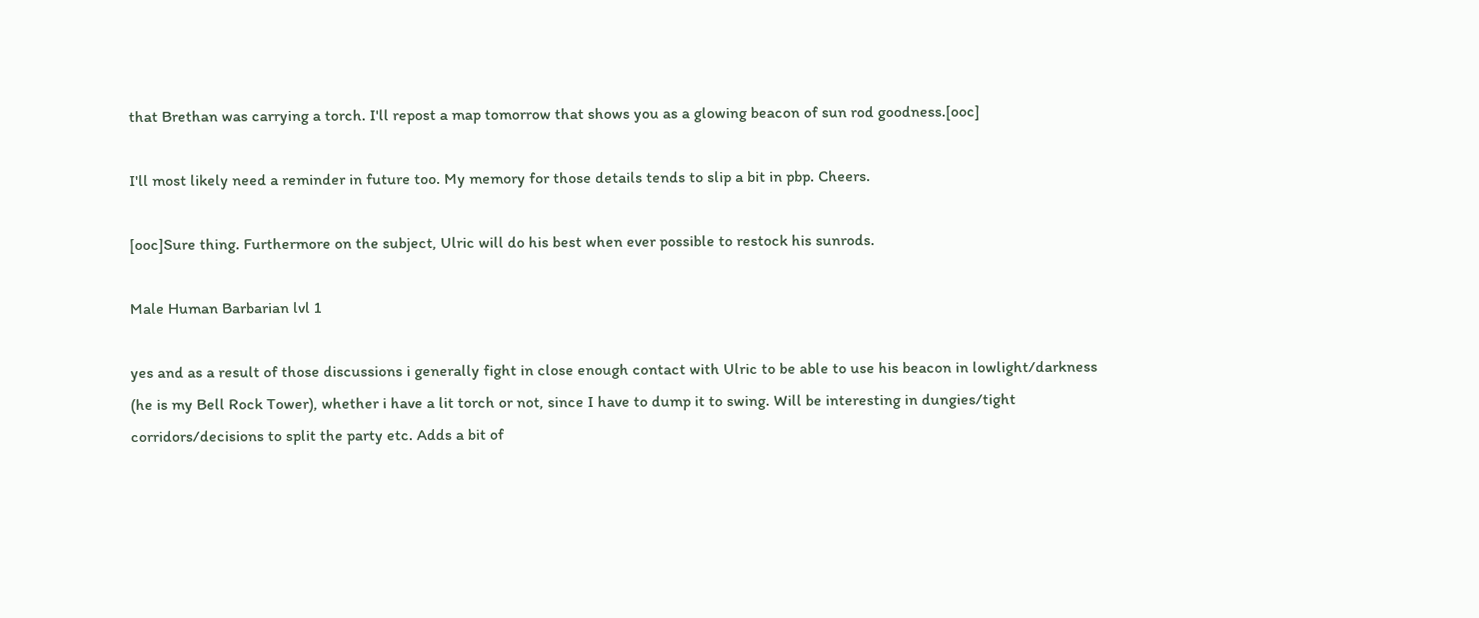that Brethan was carrying a torch. I'll repost a map tomorrow that shows you as a glowing beacon of sun rod goodness.[ooc]

I'll most likely need a reminder in future too. My memory for those details tends to slip a bit in pbp. Cheers.

[ooc]Sure thing. Furthermore on the subject, Ulric will do his best when ever possible to restock his sunrods.

Male Human Barbarian lvl 1

yes and as a result of those discussions i generally fight in close enough contact with Ulric to be able to use his beacon in lowlight/darkness (he is my Bell Rock Tower), whether i have a lit torch or not, since I have to dump it to swing. Will be interesting in dungies/tight corridors/decisions to split the party etc. Adds a bit of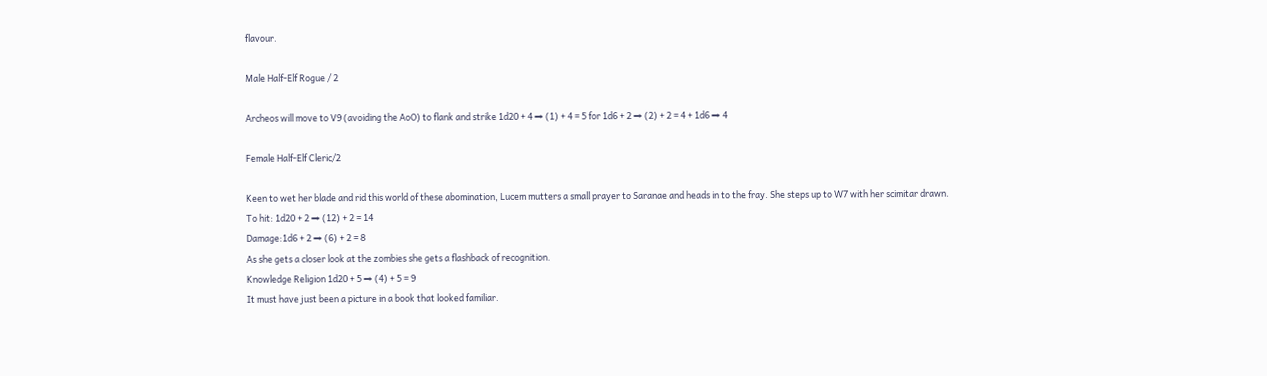flavour.

Male Half-Elf Rogue / 2

Archeos will move to V9 (avoiding the AoO) to flank and strike 1d20 + 4 ⇒ (1) + 4 = 5 for 1d6 + 2 ⇒ (2) + 2 = 4 + 1d6 ⇒ 4

Female Half-Elf Cleric/2

Keen to wet her blade and rid this world of these abomination, Lucem mutters a small prayer to Saranae and heads in to the fray. She steps up to W7 with her scimitar drawn.
To hit: 1d20 + 2 ⇒ (12) + 2 = 14
Damage:1d6 + 2 ⇒ (6) + 2 = 8
As she gets a closer look at the zombies she gets a flashback of recognition.
Knowledge Religion 1d20 + 5 ⇒ (4) + 5 = 9
It must have just been a picture in a book that looked familiar.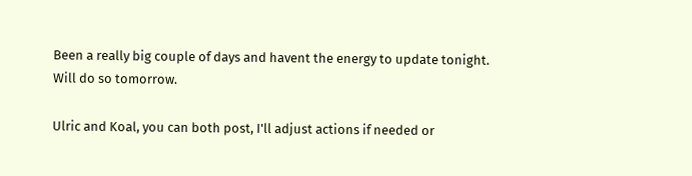Been a really big couple of days and havent the energy to update tonight. Will do so tomorrow.

Ulric and Koal, you can both post, I'll adjust actions if needed or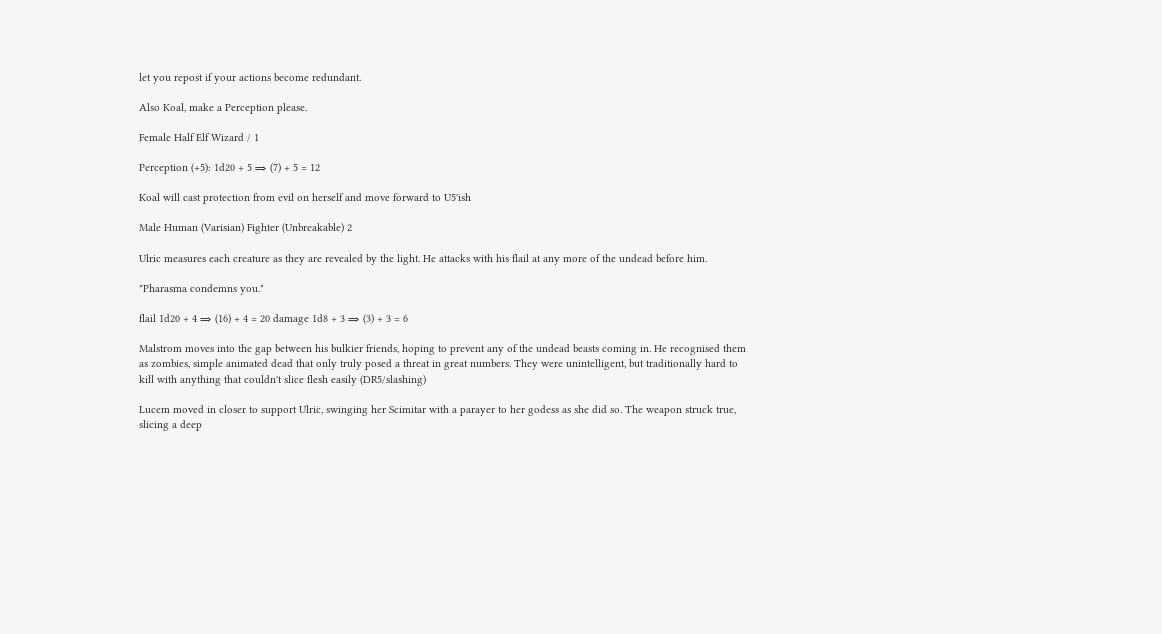let you repost if your actions become redundant.

Also Koal, make a Perception please.

Female Half Elf Wizard / 1

Perception (+5): 1d20 + 5 ⇒ (7) + 5 = 12

Koal will cast protection from evil on herself and move forward to U5'ish

Male Human (Varisian) Fighter (Unbreakable) 2

Ulric measures each creature as they are revealed by the light. He attacks with his flail at any more of the undead before him.

"Pharasma condemns you."

flail 1d20 + 4 ⇒ (16) + 4 = 20 damage 1d8 + 3 ⇒ (3) + 3 = 6

Malstrom moves into the gap between his bulkier friends, hoping to prevent any of the undead beasts coming in. He recognised them as zombies, simple animated dead that only truly posed a threat in great numbers. They were unintelligent, but traditionally hard to kill with anything that couldn't slice flesh easily (DR5/slashing)

Lucem moved in closer to support Ulric, swinging her Scimitar with a parayer to her godess as she did so. The weapon struck true, slicing a deep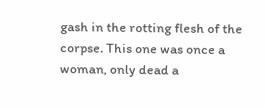gash in the rotting flesh of the corpse. This one was once a woman, only dead a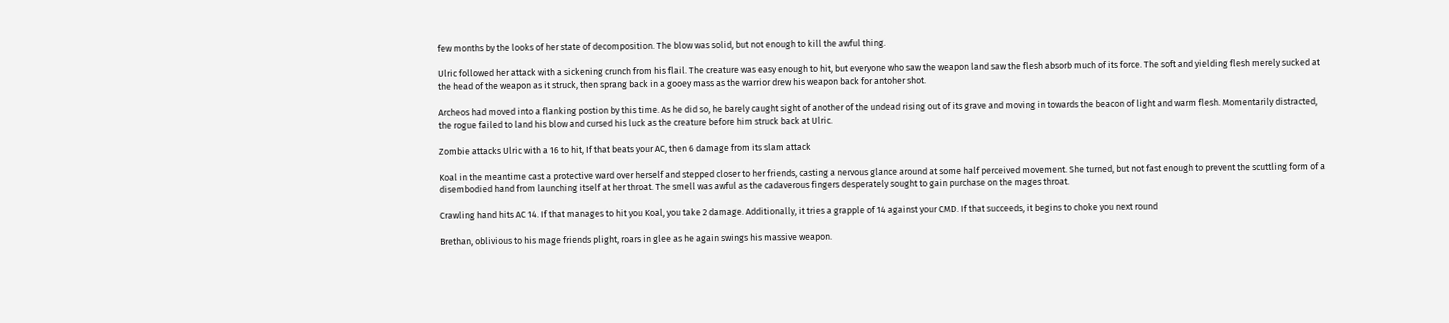few months by the looks of her state of decomposition. The blow was solid, but not enough to kill the awful thing.

Ulric followed her attack with a sickening crunch from his flail. The creature was easy enough to hit, but everyone who saw the weapon land saw the flesh absorb much of its force. The soft and yielding flesh merely sucked at the head of the weapon as it struck, then sprang back in a gooey mass as the warrior drew his weapon back for antoher shot.

Archeos had moved into a flanking postion by this time. As he did so, he barely caught sight of another of the undead rising out of its grave and moving in towards the beacon of light and warm flesh. Momentarily distracted, the rogue failed to land his blow and cursed his luck as the creature before him struck back at Ulric.

Zombie attacks Ulric with a 16 to hit, If that beats your AC, then 6 damage from its slam attack

Koal in the meantime cast a protective ward over herself and stepped closer to her friends, casting a nervous glance around at some half perceived movement. She turned, but not fast enough to prevent the scuttling form of a disembodied hand from launching itself at her throat. The smell was awful as the cadaverous fingers desperately sought to gain purchase on the mages throat.

Crawling hand hits AC 14. If that manages to hit you Koal, you take 2 damage. Additionally, it tries a grapple of 14 against your CMD. If that succeeds, it begins to choke you next round

Brethan, oblivious to his mage friends plight, roars in glee as he again swings his massive weapon.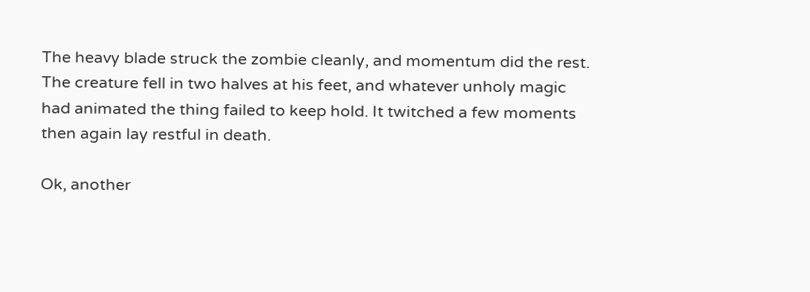The heavy blade struck the zombie cleanly, and momentum did the rest. The creature fell in two halves at his feet, and whatever unholy magic had animated the thing failed to keep hold. It twitched a few moments then again lay restful in death.

Ok, another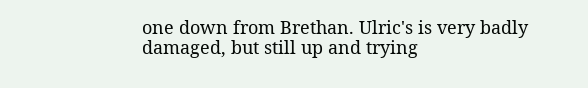one down from Brethan. Ulric's is very badly damaged, but still up and trying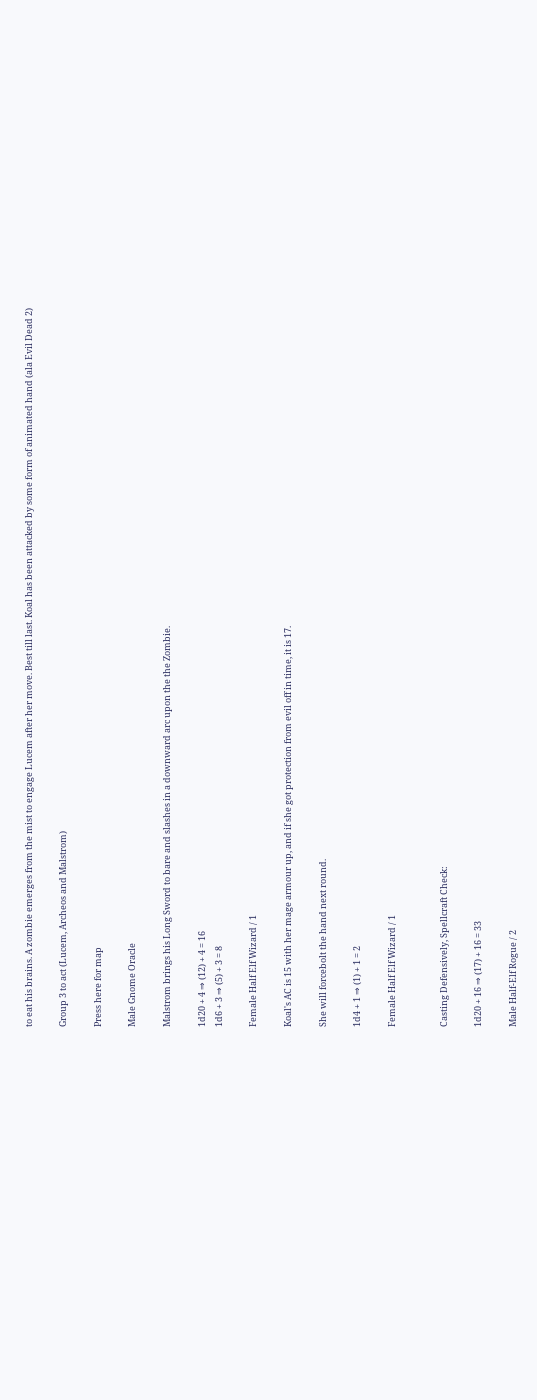to eat his brains. A zombie emerges from the mist to engage Lucem after her move. Best till last. Koal has been attacked by some form of animated hand (ala Evil Dead 2)

Group 3 to act (Lucem, Archeos and Malstrom)

Press here for map

Male Gnome Oracle

Malstrom brings his Long Sword to bare and slashes in a downward arc upon the the Zombie.

1d20 + 4 ⇒ (12) + 4 = 16
1d6 + 3 ⇒ (5) + 3 = 8

Female Half Elf Wizard / 1

Koal's AC is 15 with her mage armour up, and if she got protection from evil off in time, it is 17.

She will forcebolt the hand next round.

1d4 + 1 ⇒ (1) + 1 = 2

Female Half Elf Wizard / 1


Casting Defensively, Spellcraft Check:

1d20 + 16 ⇒ (17) + 16 = 33

Male Half-Elf Rogue / 2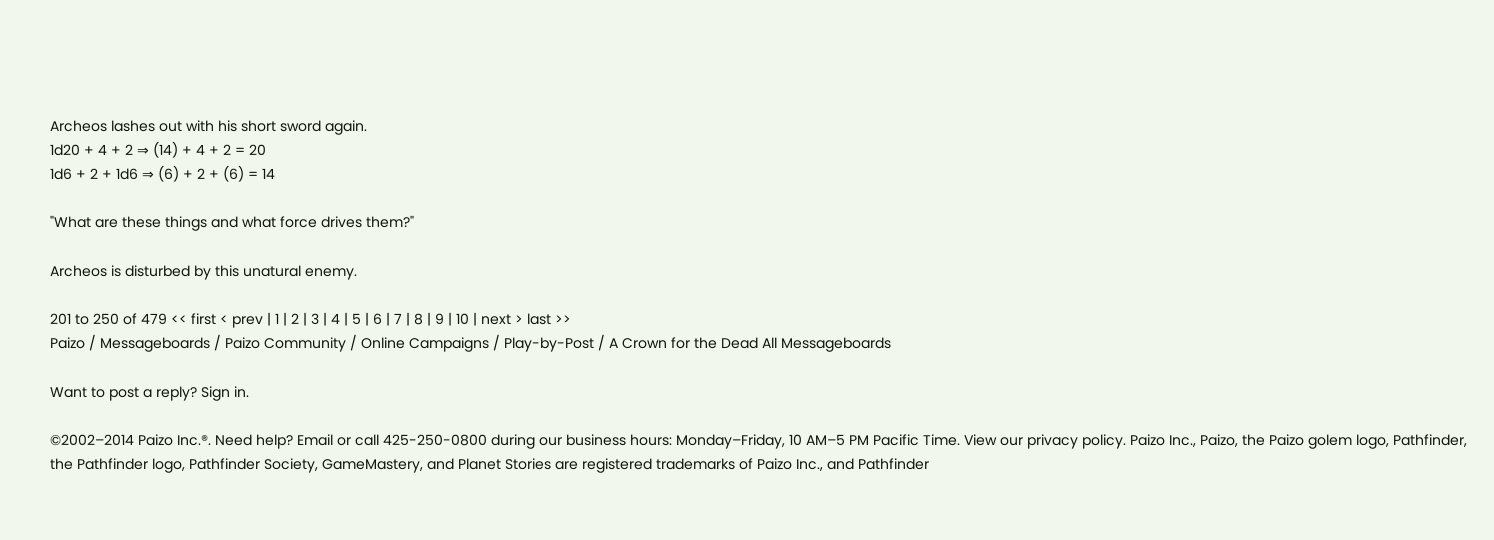Archeos lashes out with his short sword again.
1d20 + 4 + 2 ⇒ (14) + 4 + 2 = 20
1d6 + 2 + 1d6 ⇒ (6) + 2 + (6) = 14

"What are these things and what force drives them?"

Archeos is disturbed by this unatural enemy.

201 to 250 of 479 << first < prev | 1 | 2 | 3 | 4 | 5 | 6 | 7 | 8 | 9 | 10 | next > last >>
Paizo / Messageboards / Paizo Community / Online Campaigns / Play-by-Post / A Crown for the Dead All Messageboards

Want to post a reply? Sign in.

©2002–2014 Paizo Inc.®. Need help? Email or call 425-250-0800 during our business hours: Monday–Friday, 10 AM–5 PM Pacific Time. View our privacy policy. Paizo Inc., Paizo, the Paizo golem logo, Pathfinder, the Pathfinder logo, Pathfinder Society, GameMastery, and Planet Stories are registered trademarks of Paizo Inc., and Pathfinder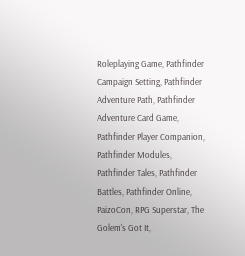Roleplaying Game, Pathfinder Campaign Setting, Pathfinder Adventure Path, Pathfinder Adventure Card Game, Pathfinder Player Companion, Pathfinder Modules, Pathfinder Tales, Pathfinder Battles, Pathfinder Online, PaizoCon, RPG Superstar, The Golem's Got It,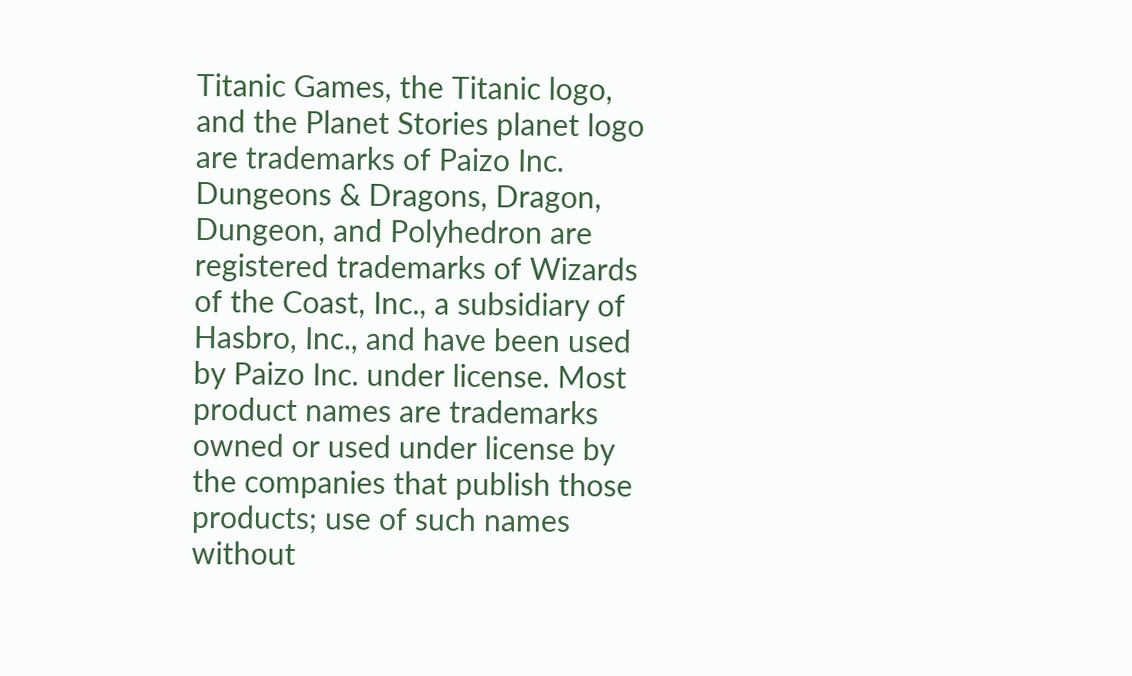Titanic Games, the Titanic logo, and the Planet Stories planet logo are trademarks of Paizo Inc. Dungeons & Dragons, Dragon, Dungeon, and Polyhedron are registered trademarks of Wizards of the Coast, Inc., a subsidiary of Hasbro, Inc., and have been used by Paizo Inc. under license. Most product names are trademarks owned or used under license by the companies that publish those products; use of such names without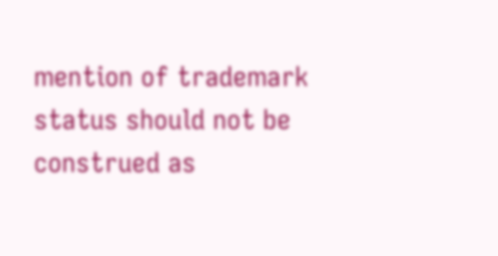mention of trademark status should not be construed as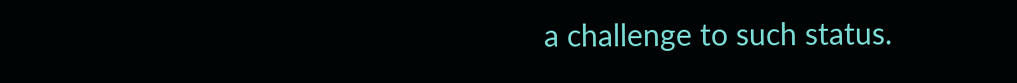a challenge to such status.